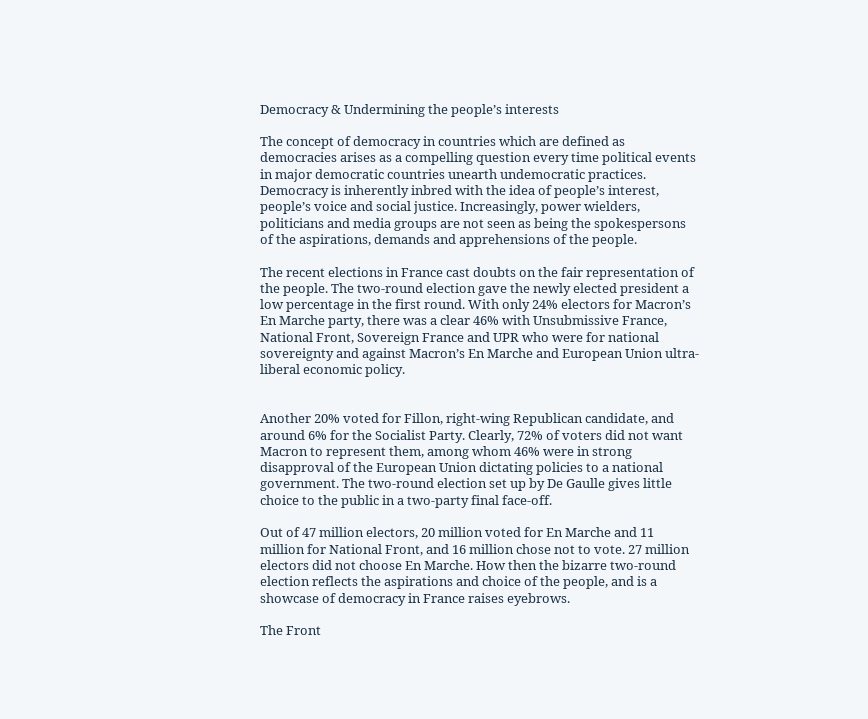Democracy & Undermining the people’s interests

The concept of democracy in countries which are defined as democracies arises as a compelling question every time political events in major democratic countries unearth undemocratic practices. Democracy is inherently inbred with the idea of people’s interest, people’s voice and social justice. Increasingly, power wielders, politicians and media groups are not seen as being the spokespersons of the aspirations, demands and apprehensions of the people.

The recent elections in France cast doubts on the fair representation of the people. The two-round election gave the newly elected president a low percentage in the first round. With only 24% electors for Macron’s En Marche party, there was a clear 46% with Unsubmissive France, National Front, Sovereign France and UPR who were for national sovereignty and against Macron’s En Marche and European Union ultra-liberal economic policy.


Another 20% voted for Fillon, right-wing Republican candidate, and around 6% for the Socialist Party. Clearly, 72% of voters did not want Macron to represent them, among whom 46% were in strong disapproval of the European Union dictating policies to a national government. The two-round election set up by De Gaulle gives little choice to the public in a two-party final face-off.

Out of 47 million electors, 20 million voted for En Marche and 11 million for National Front, and 16 million chose not to vote. 27 million electors did not choose En Marche. How then the bizarre two-round election reflects the aspirations and choice of the people, and is a showcase of democracy in France raises eyebrows.

The Front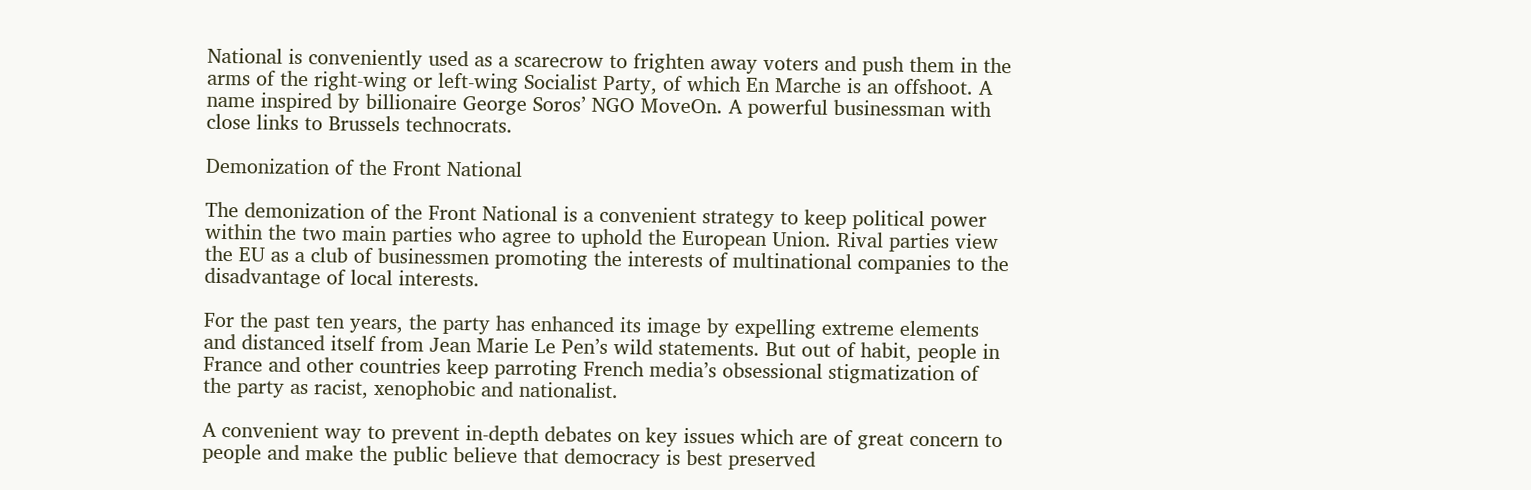National is conveniently used as a scarecrow to frighten away voters and push them in the arms of the right-wing or left-wing Socialist Party, of which En Marche is an offshoot. A name inspired by billionaire George Soros’ NGO MoveOn. A powerful businessman with close links to Brussels technocrats.

Demonization of the Front National

The demonization of the Front National is a convenient strategy to keep political power within the two main parties who agree to uphold the European Union. Rival parties view the EU as a club of businessmen promoting the interests of multinational companies to the disadvantage of local interests.

For the past ten years, the party has enhanced its image by expelling extreme elements and distanced itself from Jean Marie Le Pen’s wild statements. But out of habit, people in France and other countries keep parroting French media’s obsessional stigmatization of the party as racist, xenophobic and nationalist.

A convenient way to prevent in-depth debates on key issues which are of great concern to people and make the public believe that democracy is best preserved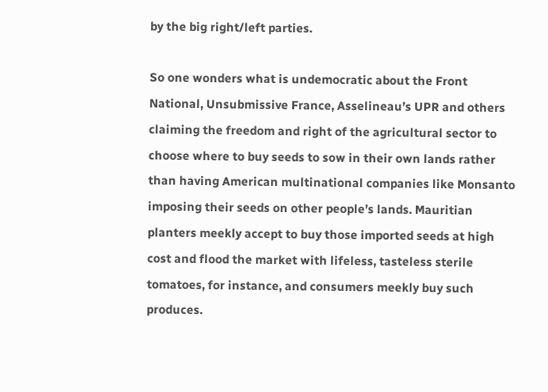by the big right/left parties.

So one wonders what is undemocratic about the Front National, Unsubmissive France, Asselineau’s UPR and others claiming the freedom and right of the agricultural sector to choose where to buy seeds to sow in their own lands rather than having American multinational companies like Monsanto imposing their seeds on other people’s lands. Mauritian planters meekly accept to buy those imported seeds at high cost and flood the market with lifeless, tasteless sterile tomatoes, for instance, and consumers meekly buy such produces.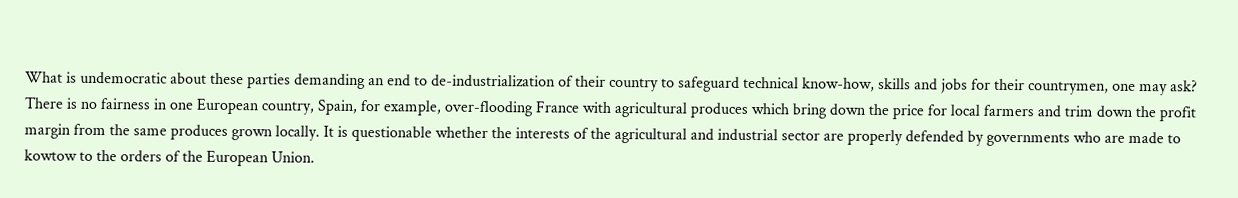What is undemocratic about these parties demanding an end to de-industrialization of their country to safeguard technical know-how, skills and jobs for their countrymen, one may ask? There is no fairness in one European country, Spain, for example, over-flooding France with agricultural produces which bring down the price for local farmers and trim down the profit margin from the same produces grown locally. It is questionable whether the interests of the agricultural and industrial sector are properly defended by governments who are made to kowtow to the orders of the European Union.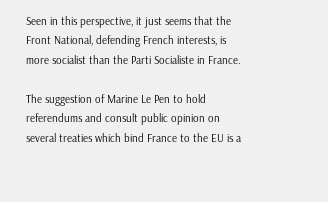Seen in this perspective, it just seems that the Front National, defending French interests, is more socialist than the Parti Socialiste in France.

The suggestion of Marine Le Pen to hold referendums and consult public opinion on several treaties which bind France to the EU is a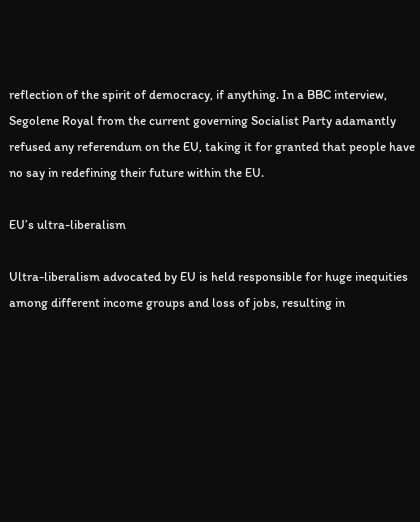reflection of the spirit of democracy, if anything. In a BBC interview, Segolene Royal from the current governing Socialist Party adamantly refused any referendum on the EU, taking it for granted that people have no say in redefining their future within the EU.

EU’s ultra-liberalism

Ultra-liberalism advocated by EU is held responsible for huge inequities among different income groups and loss of jobs, resulting in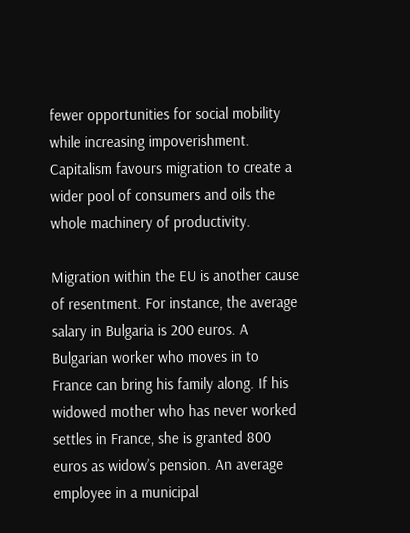fewer opportunities for social mobility while increasing impoverishment. Capitalism favours migration to create a wider pool of consumers and oils the whole machinery of productivity.

Migration within the EU is another cause of resentment. For instance, the average salary in Bulgaria is 200 euros. A Bulgarian worker who moves in to France can bring his family along. If his widowed mother who has never worked settles in France, she is granted 800 euros as widow’s pension. An average employee in a municipal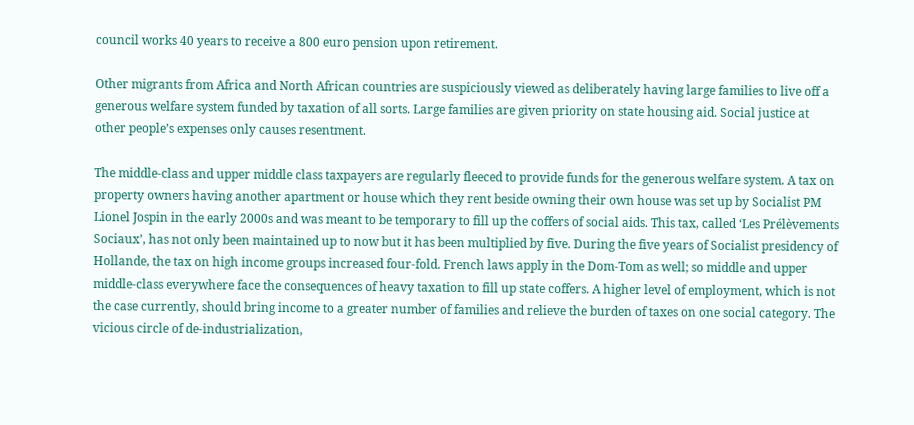council works 40 years to receive a 800 euro pension upon retirement.

Other migrants from Africa and North African countries are suspiciously viewed as deliberately having large families to live off a generous welfare system funded by taxation of all sorts. Large families are given priority on state housing aid. Social justice at other people’s expenses only causes resentment.

The middle-class and upper middle class taxpayers are regularly fleeced to provide funds for the generous welfare system. A tax on property owners having another apartment or house which they rent beside owning their own house was set up by Socialist PM Lionel Jospin in the early 2000s and was meant to be temporary to fill up the coffers of social aids. This tax, called ‘Les Prélèvements Sociaux’, has not only been maintained up to now but it has been multiplied by five. During the five years of Socialist presidency of Hollande, the tax on high income groups increased four-fold. French laws apply in the Dom-Tom as well; so middle and upper middle-class everywhere face the consequences of heavy taxation to fill up state coffers. A higher level of employment, which is not the case currently, should bring income to a greater number of families and relieve the burden of taxes on one social category. The vicious circle of de-industrialization,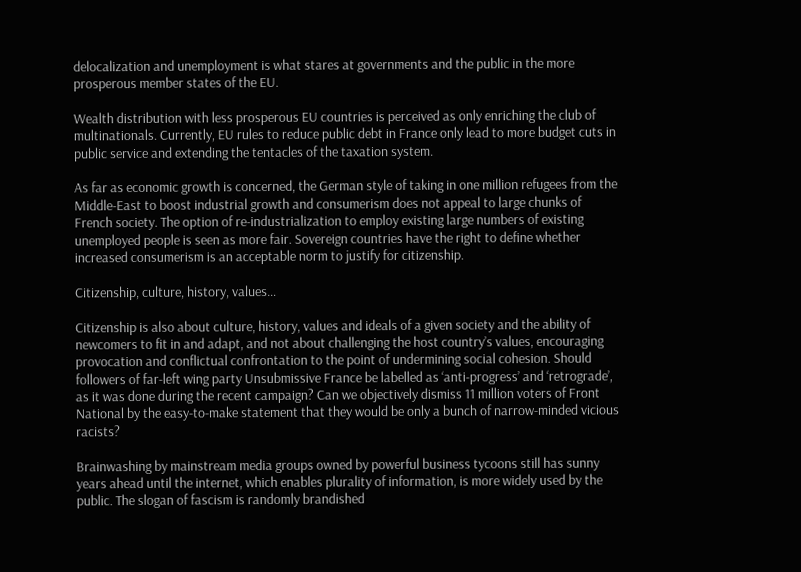delocalization and unemployment is what stares at governments and the public in the more prosperous member states of the EU.

Wealth distribution with less prosperous EU countries is perceived as only enriching the club of multinationals. Currently, EU rules to reduce public debt in France only lead to more budget cuts in public service and extending the tentacles of the taxation system.

As far as economic growth is concerned, the German style of taking in one million refugees from the Middle-East to boost industrial growth and consumerism does not appeal to large chunks of French society. The option of re-industrialization to employ existing large numbers of existing unemployed people is seen as more fair. Sovereign countries have the right to define whether increased consumerism is an acceptable norm to justify for citizenship.

Citizenship, culture, history, values…

Citizenship is also about culture, history, values and ideals of a given society and the ability of newcomers to fit in and adapt, and not about challenging the host country’s values, encouraging provocation and conflictual confrontation to the point of undermining social cohesion. Should followers of far-left wing party Unsubmissive France be labelled as ‘anti-progress’ and ‘retrograde’, as it was done during the recent campaign? Can we objectively dismiss 11 million voters of Front National by the easy-to-make statement that they would be only a bunch of narrow-minded vicious racists?

Brainwashing by mainstream media groups owned by powerful business tycoons still has sunny years ahead until the internet, which enables plurality of information, is more widely used by the public. The slogan of fascism is randomly brandished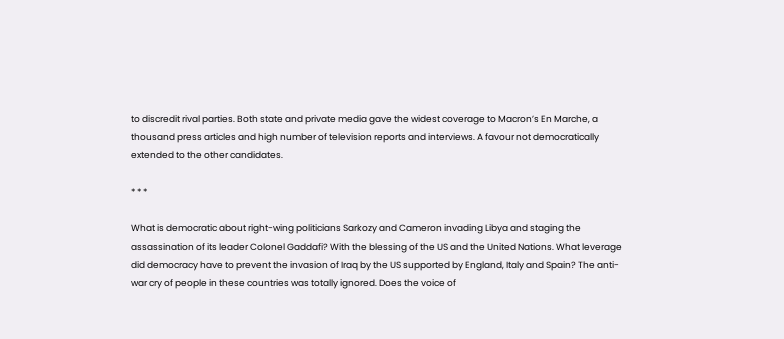to discredit rival parties. Both state and private media gave the widest coverage to Macron’s En Marche, a thousand press articles and high number of television reports and interviews. A favour not democratically extended to the other candidates.

* * *

What is democratic about right-wing politicians Sarkozy and Cameron invading Libya and staging the assassination of its leader Colonel Gaddafi? With the blessing of the US and the United Nations. What leverage did democracy have to prevent the invasion of Iraq by the US supported by England, Italy and Spain? The anti-war cry of people in these countries was totally ignored. Does the voice of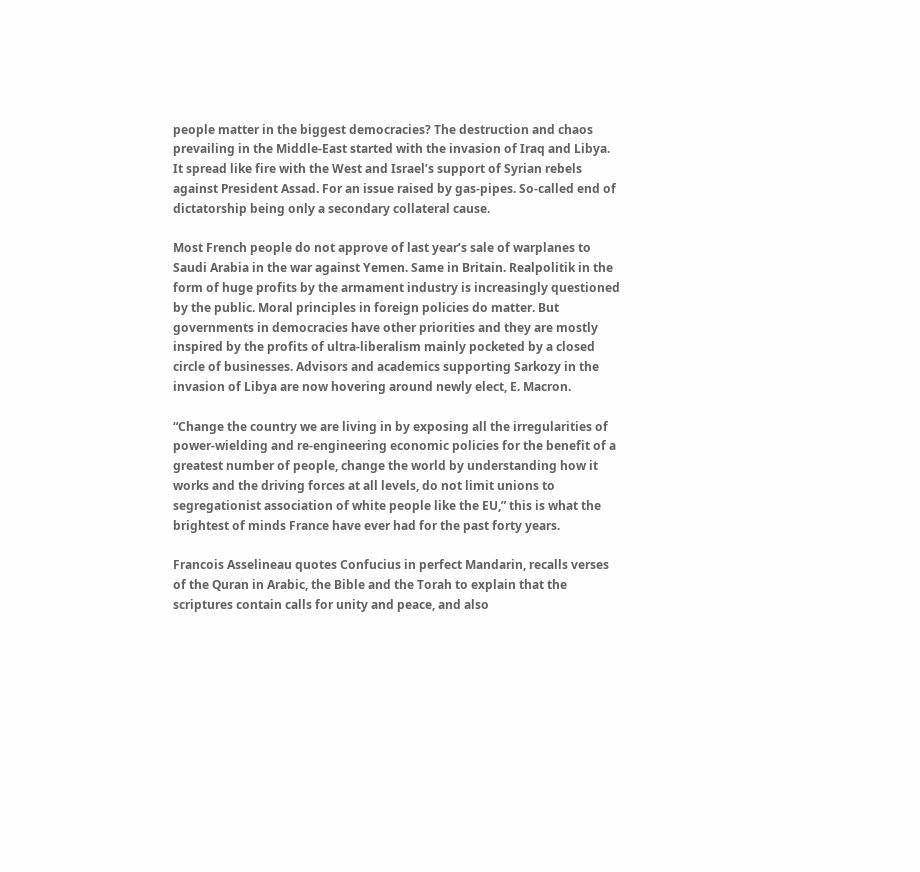people matter in the biggest democracies? The destruction and chaos prevailing in the Middle-East started with the invasion of Iraq and Libya. It spread like fire with the West and Israel’s support of Syrian rebels against President Assad. For an issue raised by gas-pipes. So-called end of dictatorship being only a secondary collateral cause.

Most French people do not approve of last year’s sale of warplanes to Saudi Arabia in the war against Yemen. Same in Britain. Realpolitik in the form of huge profits by the armament industry is increasingly questioned by the public. Moral principles in foreign policies do matter. But governments in democracies have other priorities and they are mostly inspired by the profits of ultra-liberalism mainly pocketed by a closed circle of businesses. Advisors and academics supporting Sarkozy in the invasion of Libya are now hovering around newly elect, E. Macron.

“Change the country we are living in by exposing all the irregularities of power-wielding and re-engineering economic policies for the benefit of a greatest number of people, change the world by understanding how it works and the driving forces at all levels, do not limit unions to segregationist association of white people like the EU,” this is what the brightest of minds France have ever had for the past forty years.

Francois Asselineau quotes Confucius in perfect Mandarin, recalls verses of the Quran in Arabic, the Bible and the Torah to explain that the scriptures contain calls for unity and peace, and also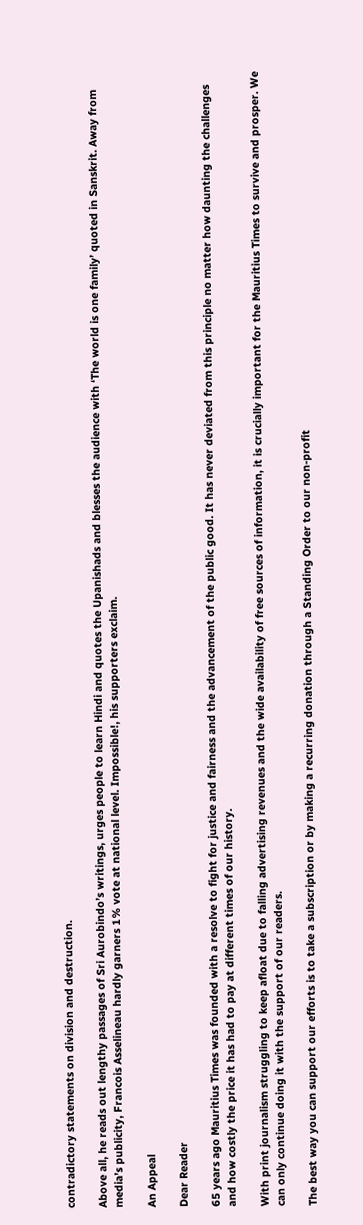contradictory statements on division and destruction.

Above all, he reads out lengthy passages of Sri Aurobindo’s writings, urges people to learn Hindi and quotes the Upanishads and blesses the audience with ‘The world is one family’ quoted in Sanskrit. Away from media’s publicity, Francois Asselineau hardly garners 1% vote at national level. Impossible!, his supporters exclaim.

An Appeal

Dear Reader

65 years ago Mauritius Times was founded with a resolve to fight for justice and fairness and the advancement of the public good. It has never deviated from this principle no matter how daunting the challenges and how costly the price it has had to pay at different times of our history.

With print journalism struggling to keep afloat due to falling advertising revenues and the wide availability of free sources of information, it is crucially important for the Mauritius Times to survive and prosper. We can only continue doing it with the support of our readers.

The best way you can support our efforts is to take a subscription or by making a recurring donation through a Standing Order to our non-profit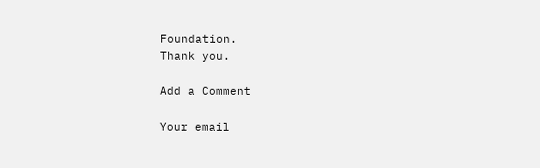Foundation.
Thank you.

Add a Comment

Your email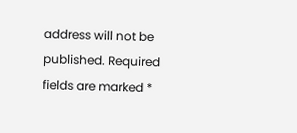address will not be published. Required fields are marked *